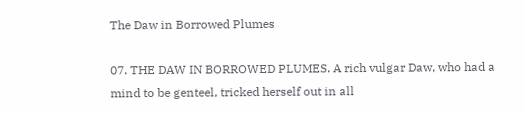The Daw in Borrowed Plumes

07. THE DAW IN BORROWED PLUMES. A rich vulgar Daw, who had a mind to be genteel, tricked herself out in all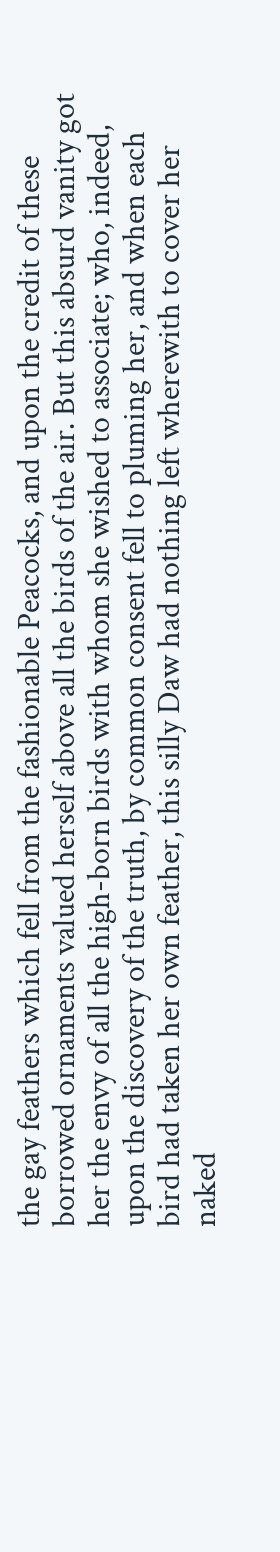the gay feathers which fell from the fashionable Peacocks, and upon the credit of these borrowed ornaments valued herself above all the birds of the air. But this absurd vanity got her the envy of all the high-born birds with whom she wished to associate; who, indeed, upon the discovery of the truth, by common consent fell to pluming her, and when each bird had taken her own feather, this silly Daw had nothing left wherewith to cover her naked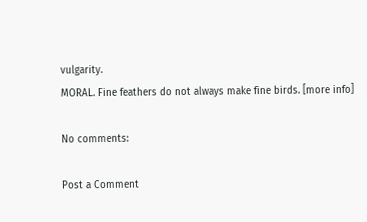vulgarity.
MORAL. Fine feathers do not always make fine birds. [more info]

No comments:

Post a Comment